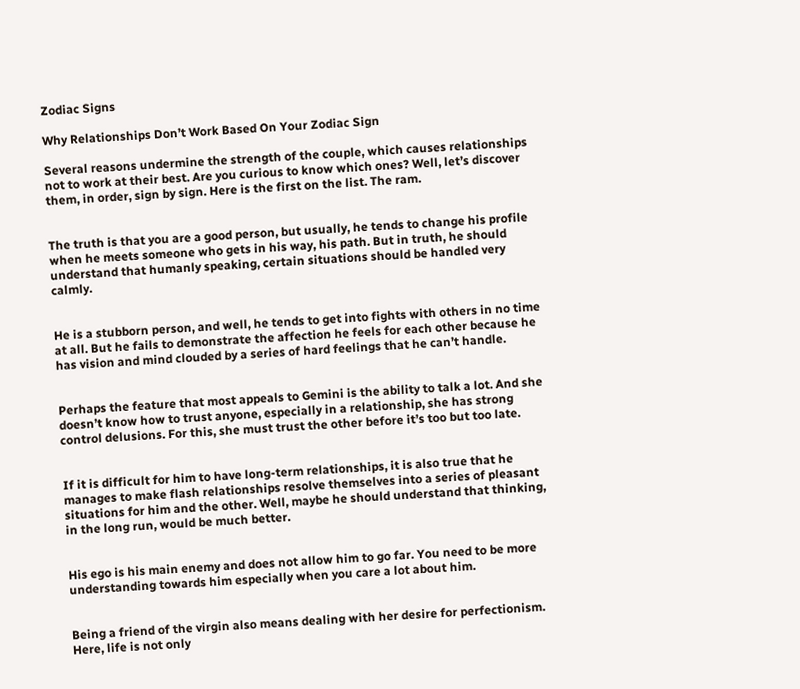Zodiac Signs

Why Relationships Don’t Work Based On Your Zodiac Sign

Several reasons undermine the strength of the couple, which causes relationships not to work at their best. Are you curious to know which ones? Well, let’s discover them, in order, sign by sign. Here is the first on the list. The ram.


The truth is that you are a good person, but usually, he tends to change his profile when he meets someone who gets in his way, his path. But in truth, he should understand that humanly speaking, certain situations should be handled very calmly.


He is a stubborn person, and well, he tends to get into fights with others in no time at all. But he fails to demonstrate the affection he feels for each other because he has vision and mind clouded by a series of hard feelings that he can’t handle.


Perhaps the feature that most appeals to Gemini is the ability to talk a lot. And she doesn’t know how to trust anyone, especially in a relationship, she has strong control delusions. For this, she must trust the other before it’s too but too late.


If it is difficult for him to have long-term relationships, it is also true that he manages to make flash relationships resolve themselves into a series of pleasant situations for him and the other. Well, maybe he should understand that thinking, in the long run, would be much better.


His ego is his main enemy and does not allow him to go far. You need to be more understanding towards him especially when you care a lot about him.


Being a friend of the virgin also means dealing with her desire for perfectionism. Here, life is not only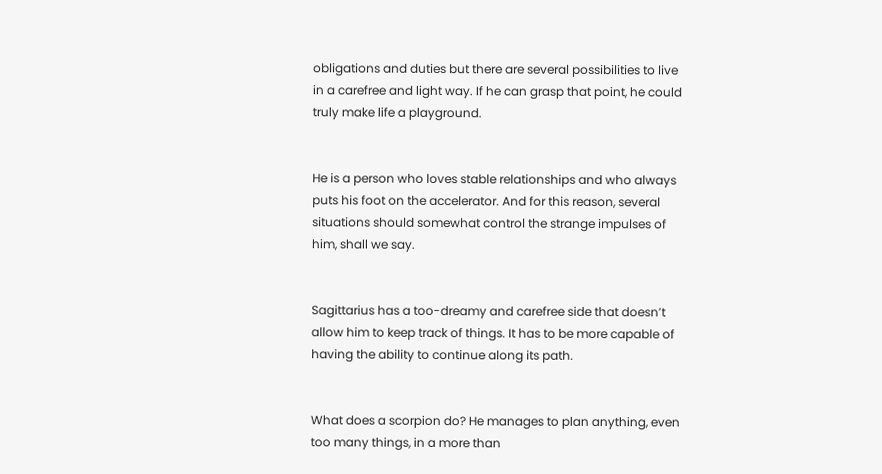obligations and duties but there are several possibilities to live in a carefree and light way. If he can grasp that point, he could truly make life a playground.


He is a person who loves stable relationships and who always puts his foot on the accelerator. And for this reason, several situations should somewhat control the strange impulses of him, shall we say.


Sagittarius has a too-dreamy and carefree side that doesn’t allow him to keep track of things. It has to be more capable of having the ability to continue along its path.


What does a scorpion do? He manages to plan anything, even too many things, in a more than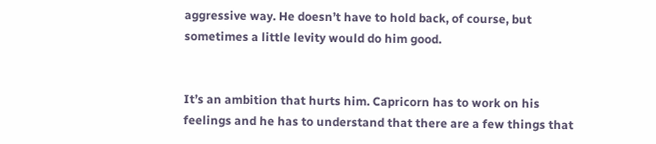aggressive way. He doesn’t have to hold back, of course, but sometimes a little levity would do him good.


It’s an ambition that hurts him. Capricorn has to work on his feelings and he has to understand that there are a few things that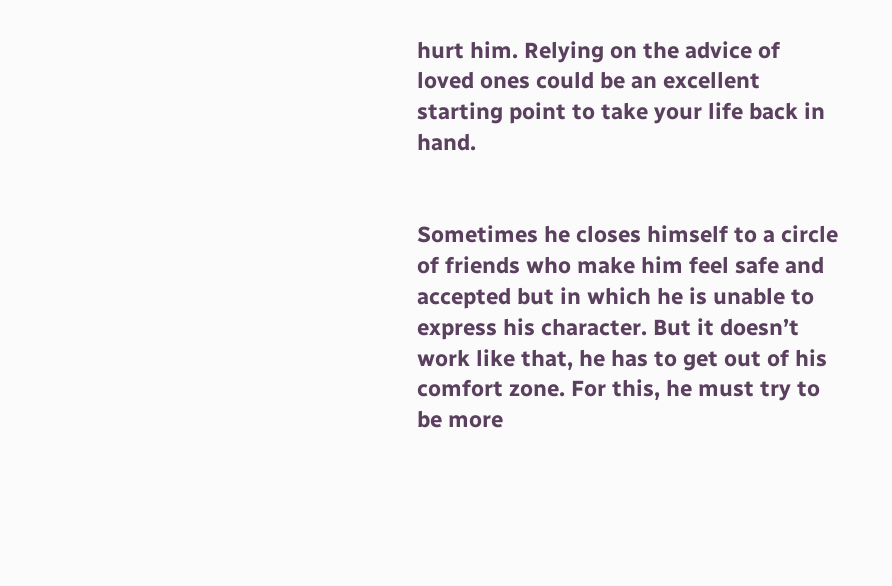hurt him. Relying on the advice of loved ones could be an excellent starting point to take your life back in hand.


Sometimes he closes himself to a circle of friends who make him feel safe and accepted but in which he is unable to express his character. But it doesn’t work like that, he has to get out of his comfort zone. For this, he must try to be more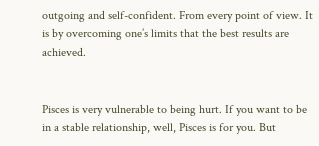outgoing and self-confident. From every point of view. It is by overcoming one’s limits that the best results are achieved.


Pisces is very vulnerable to being hurt. If you want to be in a stable relationship, well, Pisces is for you. But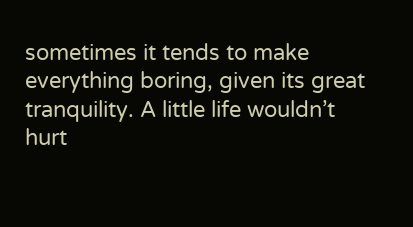sometimes it tends to make everything boring, given its great tranquility. A little life wouldn’t hurt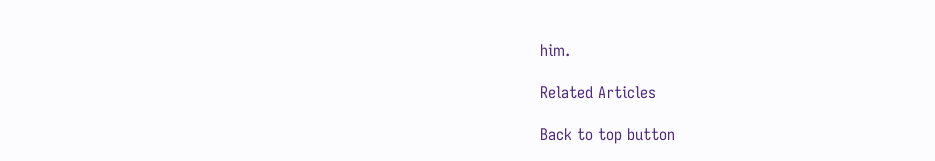him.

Related Articles

Back to top button